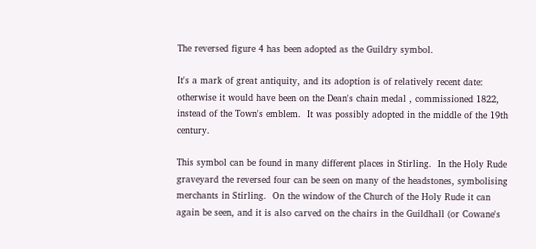The reversed figure 4 has been adopted as the Guildry symbol.

It's a mark of great antiquity, and its adoption is of relatively recent date: otherwise it would have been on the Dean's chain medal , commissioned 1822, instead of the Town's emblem.  It was possibly adopted in the middle of the 19th century.

This symbol can be found in many different places in Stirling.  In the Holy Rude graveyard the reversed four can be seen on many of the headstones, symbolising merchants in Stirling.  On the window of the Church of the Holy Rude it can again be seen, and it is also carved on the chairs in the Guildhall (or Cowane's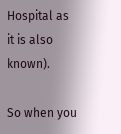Hospital as it is also known).

So when you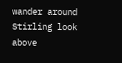wander around Stirling look above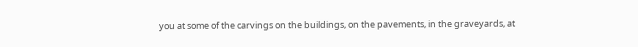you at some of the carvings on the buildings, on the pavements, in the graveyards, at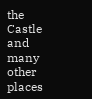the Castle and many other places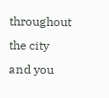throughout the city and you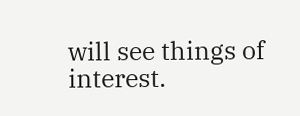will see things of interest.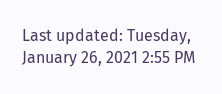Last updated: Tuesday, January 26, 2021 2:55 PM